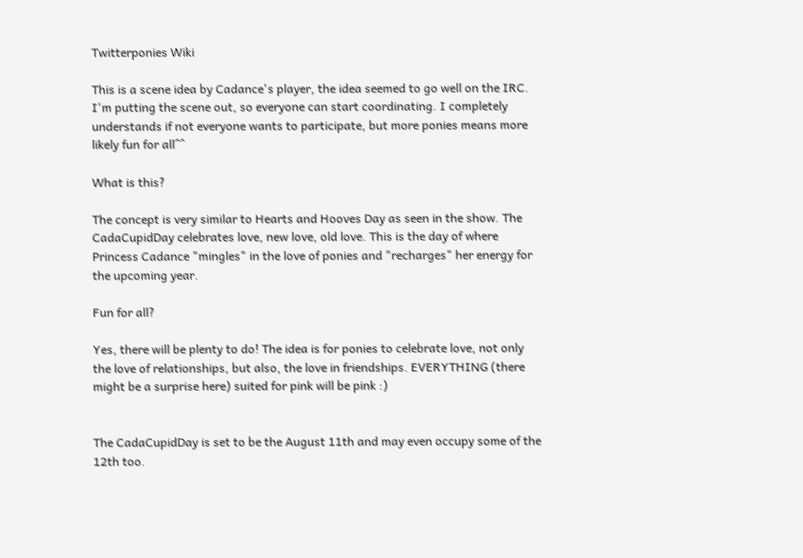Twitterponies Wiki

This is a scene idea by Cadance's player, the idea seemed to go well on the IRC. I'm putting the scene out, so everyone can start coordinating. I completely understands if not everyone wants to participate, but more ponies means more likely fun for all^^

What is this?

The concept is very similar to Hearts and Hooves Day as seen in the show. The CadaCupidDay celebrates love, new love, old love. This is the day of where Princess Cadance "mingles" in the love of ponies and "recharges" her energy for the upcoming year.

Fun for all?

Yes, there will be plenty to do! The idea is for ponies to celebrate love, not only the love of relationships, but also, the love in friendships. EVERYTHING (there might be a surprise here) suited for pink will be pink :)


The CadaCupidDay is set to be the August 11th and may even occupy some of the 12th too.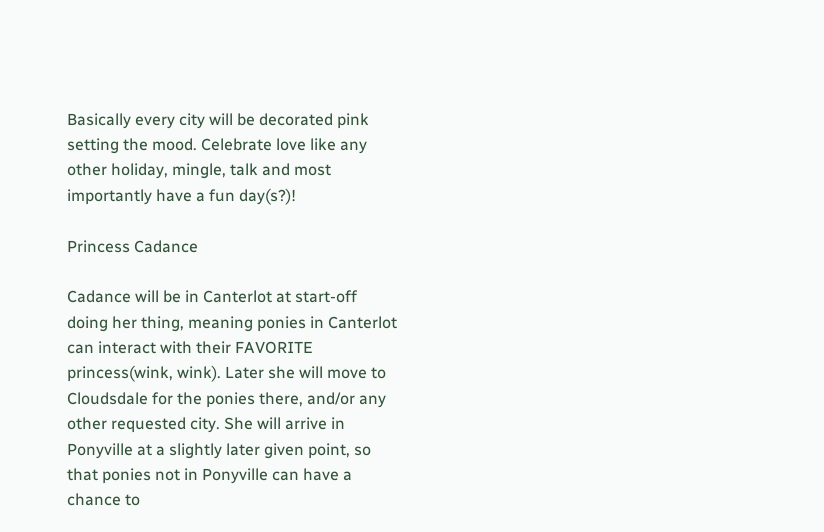Basically every city will be decorated pink setting the mood. Celebrate love like any other holiday, mingle, talk and most importantly have a fun day(s?)!

Princess Cadance

Cadance will be in Canterlot at start-off doing her thing, meaning ponies in Canterlot can interact with their FAVORITE princess(wink, wink). Later she will move to Cloudsdale for the ponies there, and/or any other requested city. She will arrive in Ponyville at a slightly later given point, so that ponies not in Ponyville can have a chance to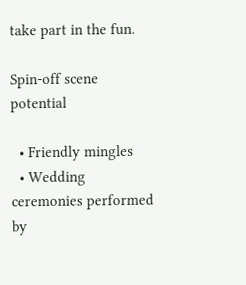take part in the fun.

Spin-off scene potential

  • Friendly mingles
  • Wedding ceremonies performed by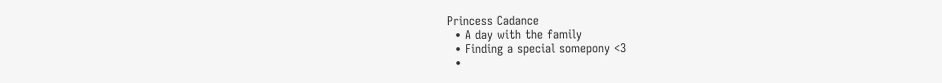Princess Cadance
  • A day with the family
  • Finding a special somepony <3
  •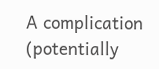A complication (potentially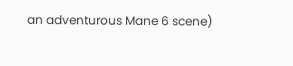an adventurous Mane 6 scene)